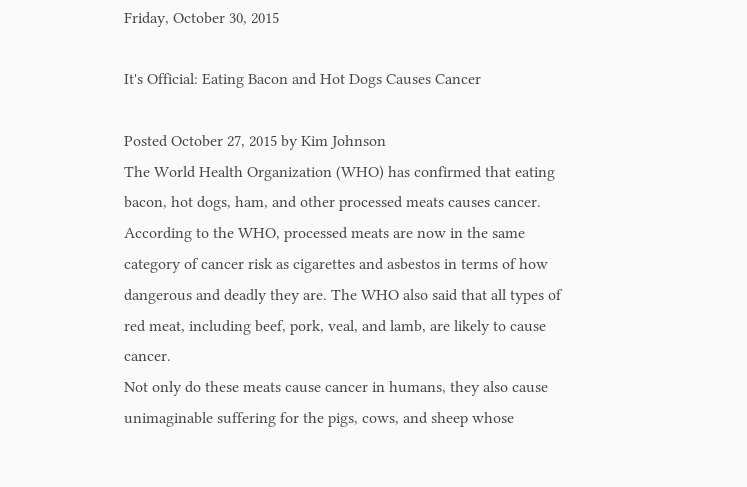Friday, October 30, 2015

It's Official: Eating Bacon and Hot Dogs Causes Cancer

Posted October 27, 2015 by Kim Johnson
The World Health Organization (WHO) has confirmed that eating bacon, hot dogs, ham, and other processed meats causes cancer. According to the WHO, processed meats are now in the same category of cancer risk as cigarettes and asbestos in terms of how dangerous and deadly they are. The WHO also said that all types of red meat, including beef, pork, veal, and lamb, are likely to cause cancer.
Not only do these meats cause cancer in humans, they also cause unimaginable suffering for the pigs, cows, and sheep whose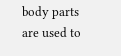body parts are used to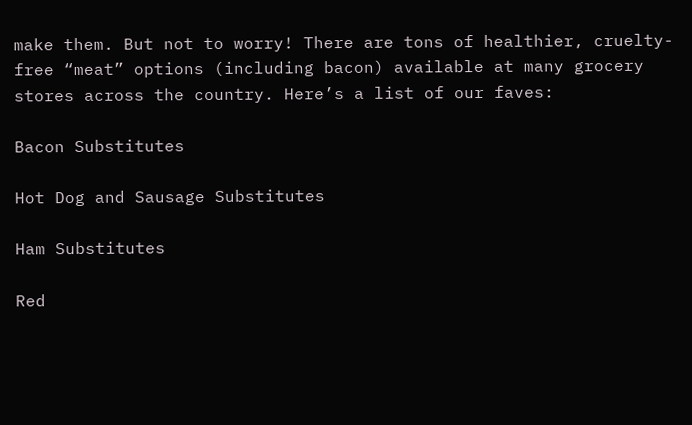make them. But not to worry! There are tons of healthier, cruelty-free “meat” options (including bacon) available at many grocery stores across the country. Here’s a list of our faves:

Bacon Substitutes

Hot Dog and Sausage Substitutes

Ham Substitutes

Red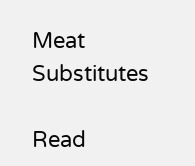Meat Substitutes

Read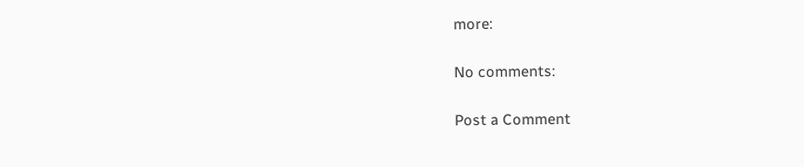more:

No comments:

Post a Comment